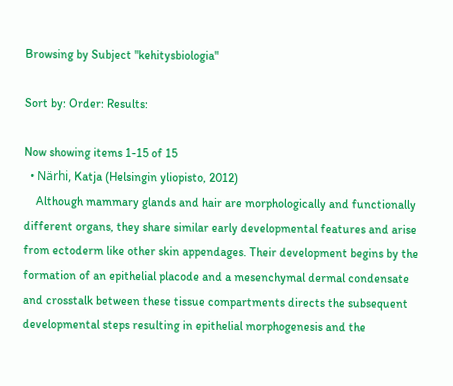Browsing by Subject "kehitysbiologia"

Sort by: Order: Results:

Now showing items 1-15 of 15
  • Närhi, Katja (Helsingin yliopisto, 2012)
    Although mammary glands and hair are morphologically and functionally different organs, they share similar early developmental features and arise from ectoderm like other skin appendages. Their development begins by the formation of an epithelial placode and a mesenchymal dermal condensate and crosstalk between these tissue compartments directs the subsequent developmental steps resulting in epithelial morphogenesis and the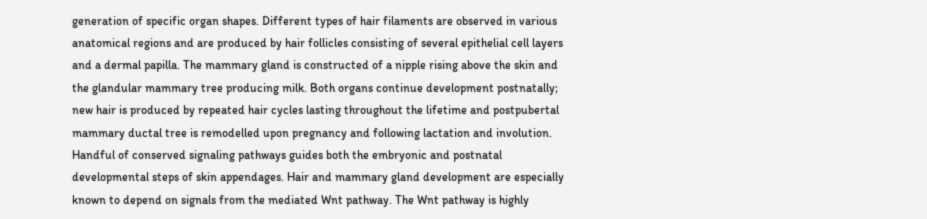generation of specific organ shapes. Different types of hair filaments are observed in various anatomical regions and are produced by hair follicles consisting of several epithelial cell layers and a dermal papilla. The mammary gland is constructed of a nipple rising above the skin and the glandular mammary tree producing milk. Both organs continue development postnatally; new hair is produced by repeated hair cycles lasting throughout the lifetime and postpubertal mammary ductal tree is remodelled upon pregnancy and following lactation and involution. Handful of conserved signaling pathways guides both the embryonic and postnatal developmental steps of skin appendages. Hair and mammary gland development are especially known to depend on signals from the mediated Wnt pathway. The Wnt pathway is highly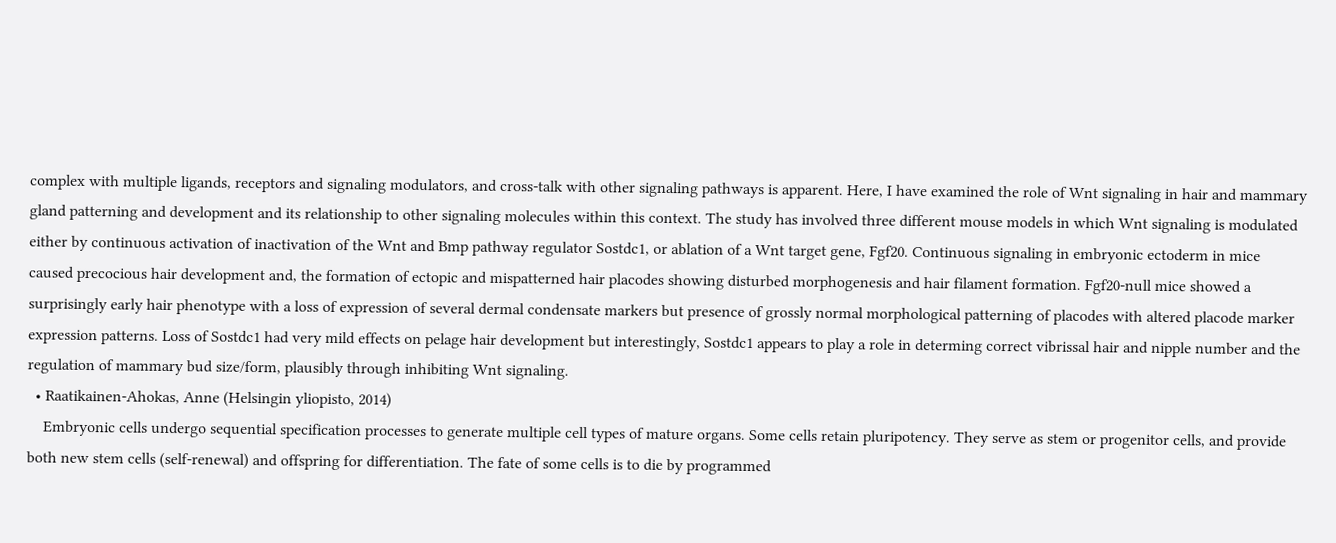complex with multiple ligands, receptors and signaling modulators, and cross-talk with other signaling pathways is apparent. Here, I have examined the role of Wnt signaling in hair and mammary gland patterning and development and its relationship to other signaling molecules within this context. The study has involved three different mouse models in which Wnt signaling is modulated either by continuous activation of inactivation of the Wnt and Bmp pathway regulator Sostdc1, or ablation of a Wnt target gene, Fgf20. Continuous signaling in embryonic ectoderm in mice caused precocious hair development and, the formation of ectopic and mispatterned hair placodes showing disturbed morphogenesis and hair filament formation. Fgf20-null mice showed a surprisingly early hair phenotype with a loss of expression of several dermal condensate markers but presence of grossly normal morphological patterning of placodes with altered placode marker expression patterns. Loss of Sostdc1 had very mild effects on pelage hair development but interestingly, Sostdc1 appears to play a role in determing correct vibrissal hair and nipple number and the regulation of mammary bud size/form, plausibly through inhibiting Wnt signaling.
  • Raatikainen-Ahokas, Anne (Helsingin yliopisto, 2014)
    Embryonic cells undergo sequential specification processes to generate multiple cell types of mature organs. Some cells retain pluripotency. They serve as stem or progenitor cells, and provide both new stem cells (self-renewal) and offspring for differentiation. The fate of some cells is to die by programmed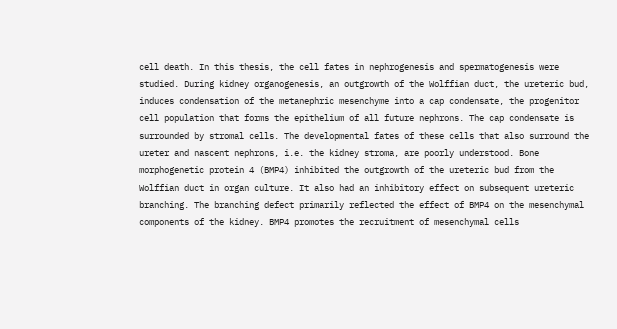cell death. In this thesis, the cell fates in nephrogenesis and spermatogenesis were studied. During kidney organogenesis, an outgrowth of the Wolffian duct, the ureteric bud, induces condensation of the metanephric mesenchyme into a cap condensate, the progenitor cell population that forms the epithelium of all future nephrons. The cap condensate is surrounded by stromal cells. The developmental fates of these cells that also surround the ureter and nascent nephrons, i.e. the kidney stroma, are poorly understood. Bone morphogenetic protein 4 (BMP4) inhibited the outgrowth of the ureteric bud from the Wolffian duct in organ culture. It also had an inhibitory effect on subsequent ureteric branching. The branching defect primarily reflected the effect of BMP4 on the mesenchymal components of the kidney. BMP4 promotes the recruitment of mesenchymal cells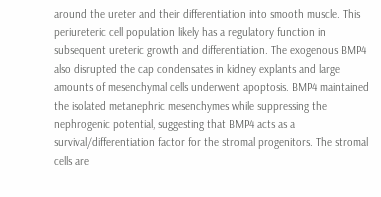around the ureter and their differentiation into smooth muscle. This periureteric cell population likely has a regulatory function in subsequent ureteric growth and differentiation. The exogenous BMP4 also disrupted the cap condensates in kidney explants and large amounts of mesenchymal cells underwent apoptosis. BMP4 maintained the isolated metanephric mesenchymes while suppressing the nephrogenic potential, suggesting that BMP4 acts as a survival/differentiation factor for the stromal progenitors. The stromal cells are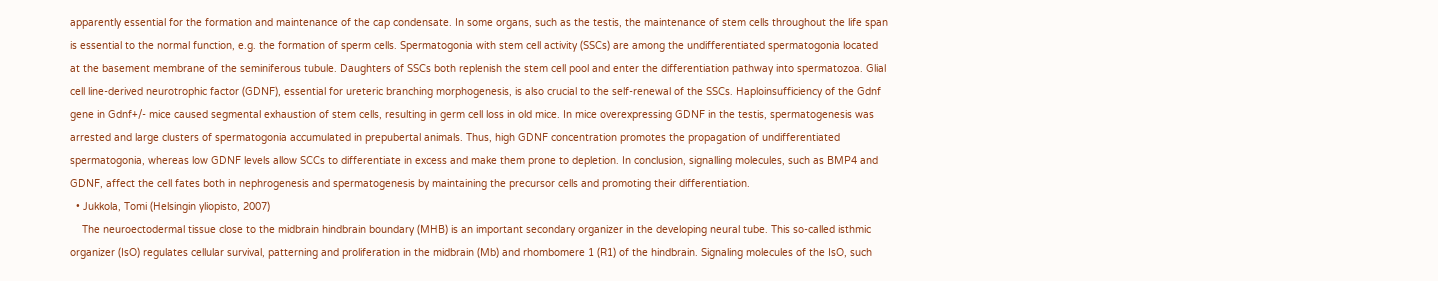apparently essential for the formation and maintenance of the cap condensate. In some organs, such as the testis, the maintenance of stem cells throughout the life span is essential to the normal function, e.g. the formation of sperm cells. Spermatogonia with stem cell activity (SSCs) are among the undifferentiated spermatogonia located at the basement membrane of the seminiferous tubule. Daughters of SSCs both replenish the stem cell pool and enter the differentiation pathway into spermatozoa. Glial cell line-derived neurotrophic factor (GDNF), essential for ureteric branching morphogenesis, is also crucial to the self-renewal of the SSCs. Haploinsufficiency of the Gdnf gene in Gdnf+/- mice caused segmental exhaustion of stem cells, resulting in germ cell loss in old mice. In mice overexpressing GDNF in the testis, spermatogenesis was arrested and large clusters of spermatogonia accumulated in prepubertal animals. Thus, high GDNF concentration promotes the propagation of undifferentiated spermatogonia, whereas low GDNF levels allow SCCs to differentiate in excess and make them prone to depletion. In conclusion, signalling molecules, such as BMP4 and GDNF, affect the cell fates both in nephrogenesis and spermatogenesis by maintaining the precursor cells and promoting their differentiation.
  • Jukkola, Tomi (Helsingin yliopisto, 2007)
    The neuroectodermal tissue close to the midbrain hindbrain boundary (MHB) is an important secondary organizer in the developing neural tube. This so-called isthmic organizer (IsO) regulates cellular survival, patterning and proliferation in the midbrain (Mb) and rhombomere 1 (R1) of the hindbrain. Signaling molecules of the IsO, such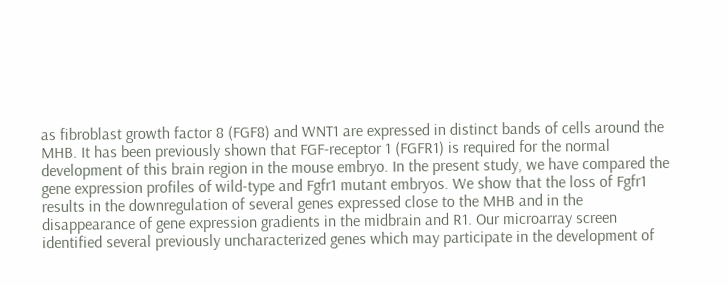as fibroblast growth factor 8 (FGF8) and WNT1 are expressed in distinct bands of cells around the MHB. It has been previously shown that FGF-receptor 1 (FGFR1) is required for the normal development of this brain region in the mouse embryo. In the present study, we have compared the gene expression profiles of wild-type and Fgfr1 mutant embryos. We show that the loss of Fgfr1 results in the downregulation of several genes expressed close to the MHB and in the disappearance of gene expression gradients in the midbrain and R1. Our microarray screen identified several previously uncharacterized genes which may participate in the development of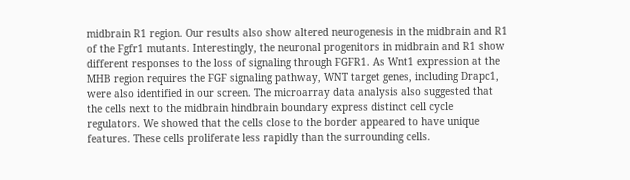midbrain R1 region. Our results also show altered neurogenesis in the midbrain and R1 of the Fgfr1 mutants. Interestingly, the neuronal progenitors in midbrain and R1 show different responses to the loss of signaling through FGFR1. As Wnt1 expression at the MHB region requires the FGF signaling pathway, WNT target genes, including Drapc1, were also identified in our screen. The microarray data analysis also suggested that the cells next to the midbrain hindbrain boundary express distinct cell cycle regulators. We showed that the cells close to the border appeared to have unique features. These cells proliferate less rapidly than the surrounding cells.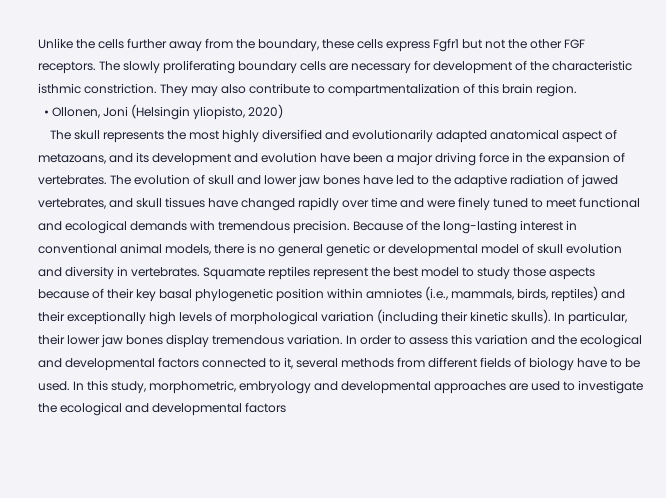Unlike the cells further away from the boundary, these cells express Fgfr1 but not the other FGF receptors. The slowly proliferating boundary cells are necessary for development of the characteristic isthmic constriction. They may also contribute to compartmentalization of this brain region.
  • Ollonen, Joni (Helsingin yliopisto, 2020)
    The skull represents the most highly diversified and evolutionarily adapted anatomical aspect of metazoans, and its development and evolution have been a major driving force in the expansion of vertebrates. The evolution of skull and lower jaw bones have led to the adaptive radiation of jawed vertebrates, and skull tissues have changed rapidly over time and were finely tuned to meet functional and ecological demands with tremendous precision. Because of the long-lasting interest in conventional animal models, there is no general genetic or developmental model of skull evolution and diversity in vertebrates. Squamate reptiles represent the best model to study those aspects because of their key basal phylogenetic position within amniotes (i.e., mammals, birds, reptiles) and their exceptionally high levels of morphological variation (including their kinetic skulls). In particular, their lower jaw bones display tremendous variation. In order to assess this variation and the ecological and developmental factors connected to it, several methods from different fields of biology have to be used. In this study, morphometric, embryology and developmental approaches are used to investigate the ecological and developmental factors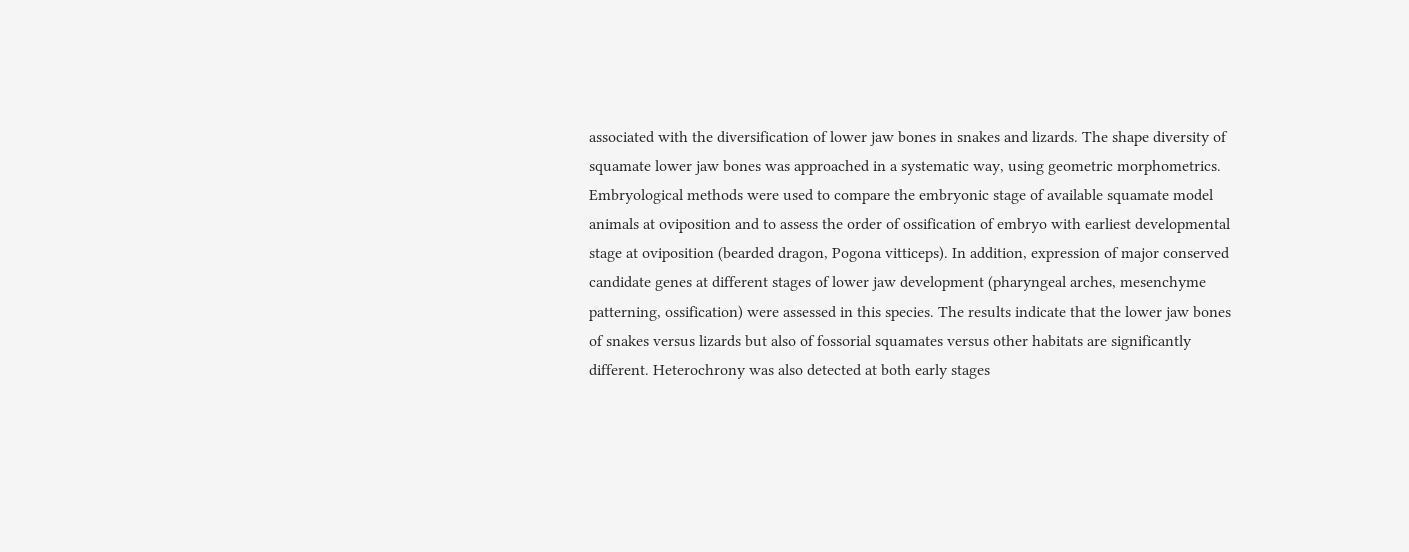associated with the diversification of lower jaw bones in snakes and lizards. The shape diversity of squamate lower jaw bones was approached in a systematic way, using geometric morphometrics. Embryological methods were used to compare the embryonic stage of available squamate model animals at oviposition and to assess the order of ossification of embryo with earliest developmental stage at oviposition (bearded dragon, Pogona vitticeps). In addition, expression of major conserved candidate genes at different stages of lower jaw development (pharyngeal arches, mesenchyme patterning, ossification) were assessed in this species. The results indicate that the lower jaw bones of snakes versus lizards but also of fossorial squamates versus other habitats are significantly different. Heterochrony was also detected at both early stages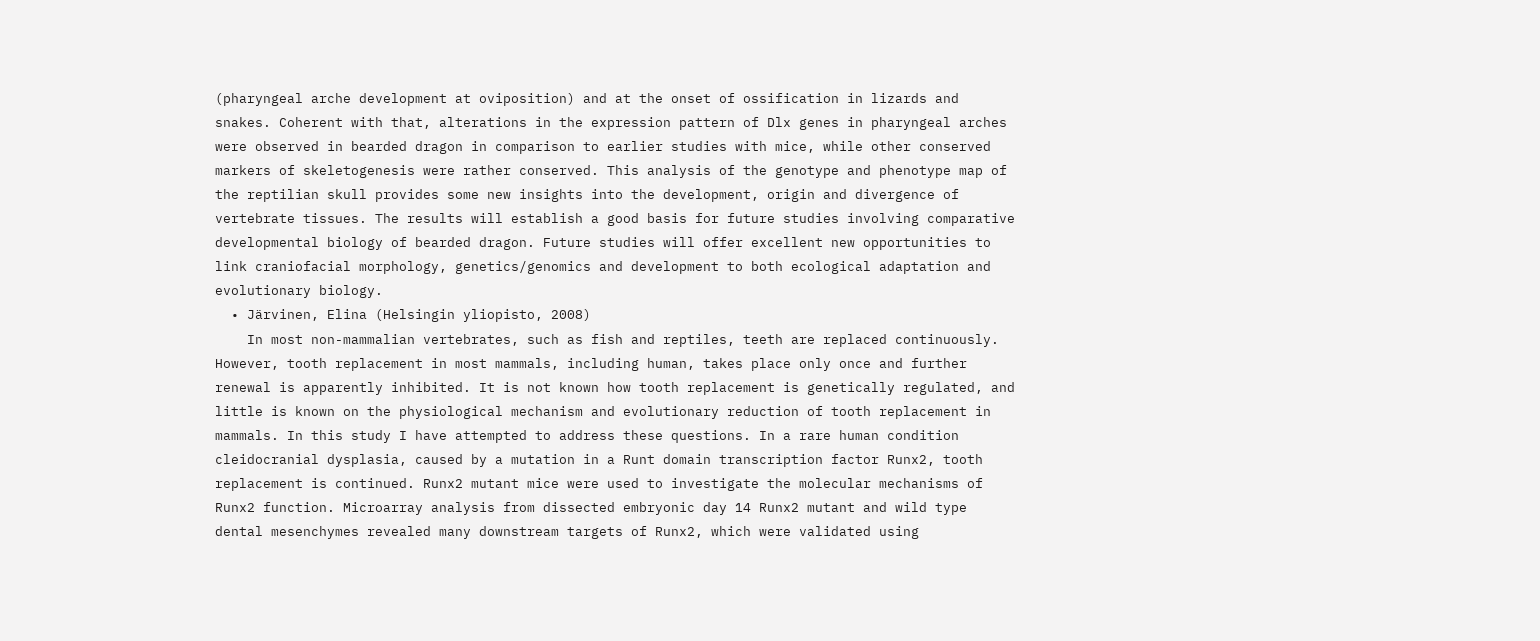(pharyngeal arche development at oviposition) and at the onset of ossification in lizards and snakes. Coherent with that, alterations in the expression pattern of Dlx genes in pharyngeal arches were observed in bearded dragon in comparison to earlier studies with mice, while other conserved markers of skeletogenesis were rather conserved. This analysis of the genotype and phenotype map of the reptilian skull provides some new insights into the development, origin and divergence of vertebrate tissues. The results will establish a good basis for future studies involving comparative developmental biology of bearded dragon. Future studies will offer excellent new opportunities to link craniofacial morphology, genetics/genomics and development to both ecological adaptation and evolutionary biology.
  • Järvinen, Elina (Helsingin yliopisto, 2008)
    In most non-mammalian vertebrates, such as fish and reptiles, teeth are replaced continuously. However, tooth replacement in most mammals, including human, takes place only once and further renewal is apparently inhibited. It is not known how tooth replacement is genetically regulated, and little is known on the physiological mechanism and evolutionary reduction of tooth replacement in mammals. In this study I have attempted to address these questions. In a rare human condition cleidocranial dysplasia, caused by a mutation in a Runt domain transcription factor Runx2, tooth replacement is continued. Runx2 mutant mice were used to investigate the molecular mechanisms of Runx2 function. Microarray analysis from dissected embryonic day 14 Runx2 mutant and wild type dental mesenchymes revealed many downstream targets of Runx2, which were validated using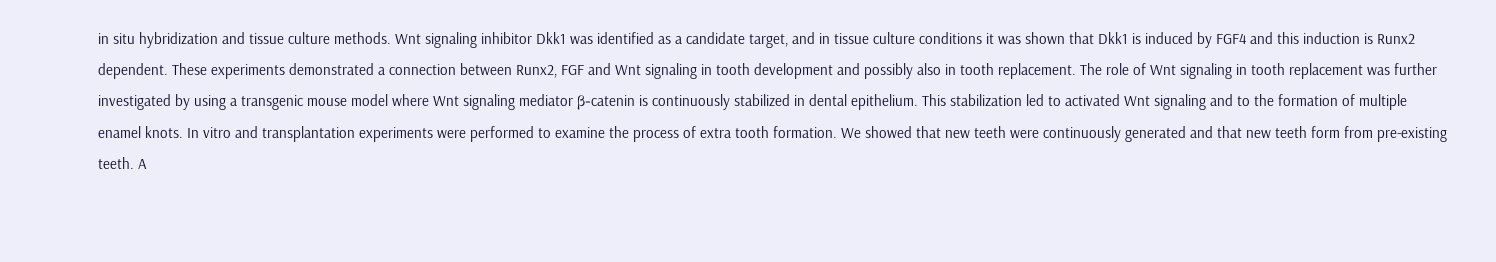in situ hybridization and tissue culture methods. Wnt signaling inhibitor Dkk1 was identified as a candidate target, and in tissue culture conditions it was shown that Dkk1 is induced by FGF4 and this induction is Runx2 dependent. These experiments demonstrated a connection between Runx2, FGF and Wnt signaling in tooth development and possibly also in tooth replacement. The role of Wnt signaling in tooth replacement was further investigated by using a transgenic mouse model where Wnt signaling mediator β-catenin is continuously stabilized in dental epithelium. This stabilization led to activated Wnt signaling and to the formation of multiple enamel knots. In vitro and transplantation experiments were performed to examine the process of extra tooth formation. We showed that new teeth were continuously generated and that new teeth form from pre-existing teeth. A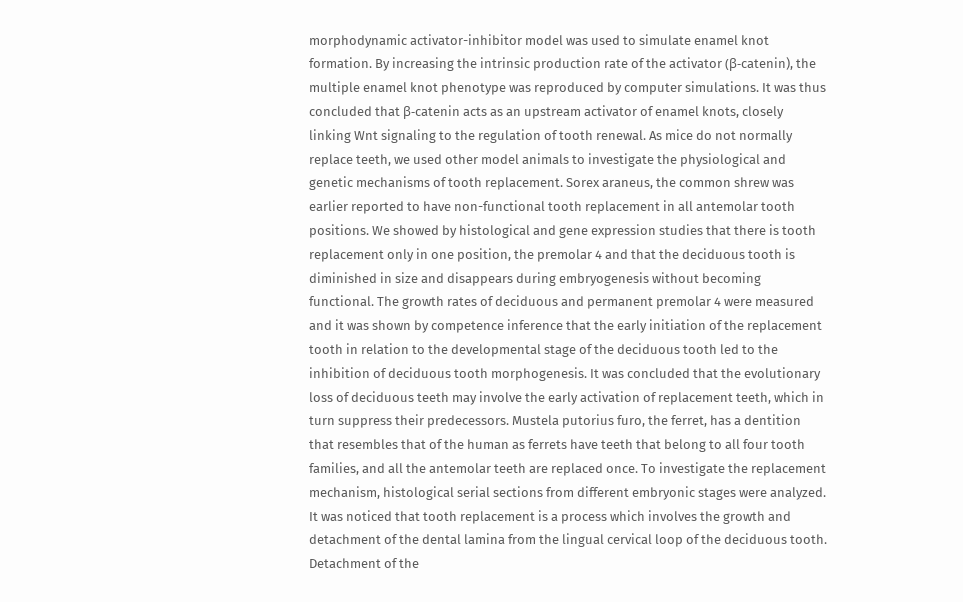morphodynamic activator-inhibitor model was used to simulate enamel knot formation. By increasing the intrinsic production rate of the activator (β-catenin), the multiple enamel knot phenotype was reproduced by computer simulations. It was thus concluded that β-catenin acts as an upstream activator of enamel knots, closely linking Wnt signaling to the regulation of tooth renewal. As mice do not normally replace teeth, we used other model animals to investigate the physiological and genetic mechanisms of tooth replacement. Sorex araneus, the common shrew was earlier reported to have non-functional tooth replacement in all antemolar tooth positions. We showed by histological and gene expression studies that there is tooth replacement only in one position, the premolar 4 and that the deciduous tooth is diminished in size and disappears during embryogenesis without becoming functional. The growth rates of deciduous and permanent premolar 4 were measured and it was shown by competence inference that the early initiation of the replacement tooth in relation to the developmental stage of the deciduous tooth led to the inhibition of deciduous tooth morphogenesis. It was concluded that the evolutionary loss of deciduous teeth may involve the early activation of replacement teeth, which in turn suppress their predecessors. Mustela putorius furo, the ferret, has a dentition that resembles that of the human as ferrets have teeth that belong to all four tooth families, and all the antemolar teeth are replaced once. To investigate the replacement mechanism, histological serial sections from different embryonic stages were analyzed. It was noticed that tooth replacement is a process which involves the growth and detachment of the dental lamina from the lingual cervical loop of the deciduous tooth. Detachment of the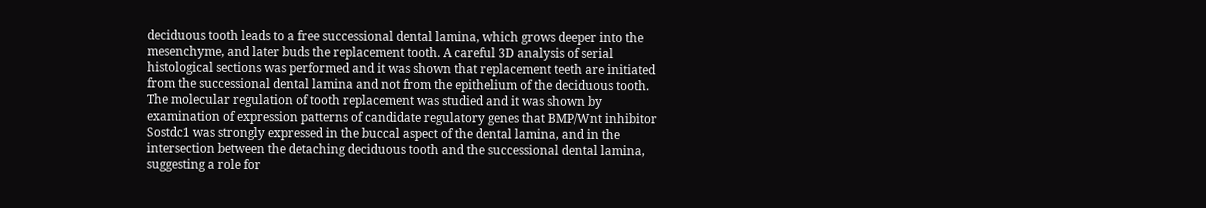deciduous tooth leads to a free successional dental lamina, which grows deeper into the mesenchyme, and later buds the replacement tooth. A careful 3D analysis of serial histological sections was performed and it was shown that replacement teeth are initiated from the successional dental lamina and not from the epithelium of the deciduous tooth. The molecular regulation of tooth replacement was studied and it was shown by examination of expression patterns of candidate regulatory genes that BMP/Wnt inhibitor Sostdc1 was strongly expressed in the buccal aspect of the dental lamina, and in the intersection between the detaching deciduous tooth and the successional dental lamina, suggesting a role for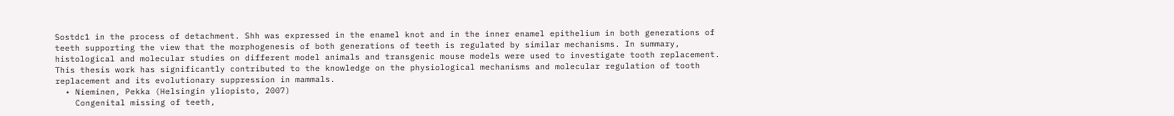Sostdc1 in the process of detachment. Shh was expressed in the enamel knot and in the inner enamel epithelium in both generations of teeth supporting the view that the morphogenesis of both generations of teeth is regulated by similar mechanisms. In summary, histological and molecular studies on different model animals and transgenic mouse models were used to investigate tooth replacement. This thesis work has significantly contributed to the knowledge on the physiological mechanisms and molecular regulation of tooth replacement and its evolutionary suppression in mammals.
  • Nieminen, Pekka (Helsingin yliopisto, 2007)
    Congenital missing of teeth,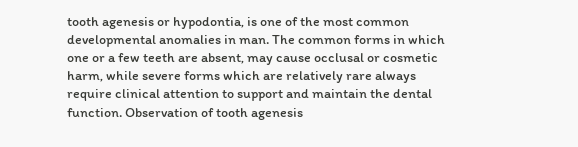tooth agenesis or hypodontia, is one of the most common developmental anomalies in man. The common forms in which one or a few teeth are absent, may cause occlusal or cosmetic harm, while severe forms which are relatively rare always require clinical attention to support and maintain the dental function. Observation of tooth agenesis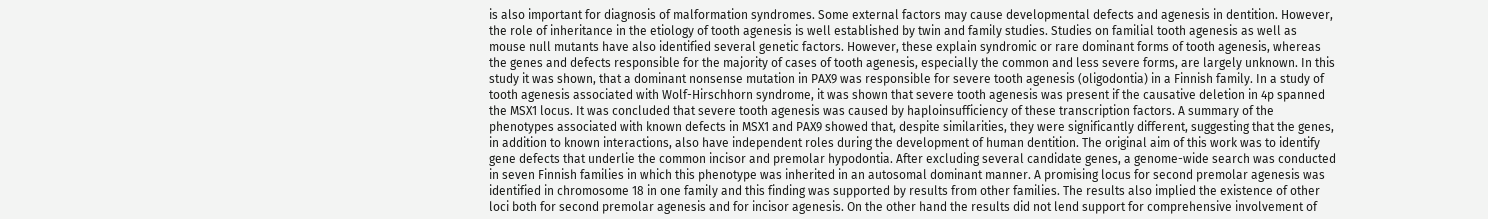is also important for diagnosis of malformation syndromes. Some external factors may cause developmental defects and agenesis in dentition. However, the role of inheritance in the etiology of tooth agenesis is well established by twin and family studies. Studies on familial tooth agenesis as well as mouse null mutants have also identified several genetic factors. However, these explain syndromic or rare dominant forms of tooth agenesis, whereas the genes and defects responsible for the majority of cases of tooth agenesis, especially the common and less severe forms, are largely unknown. In this study it was shown, that a dominant nonsense mutation in PAX9 was responsible for severe tooth agenesis (oligodontia) in a Finnish family. In a study of tooth agenesis associated with Wolf-Hirschhorn syndrome, it was shown that severe tooth agenesis was present if the causative deletion in 4p spanned the MSX1 locus. It was concluded that severe tooth agenesis was caused by haploinsufficiency of these transcription factors. A summary of the phenotypes associated with known defects in MSX1 and PAX9 showed that, despite similarities, they were significantly different, suggesting that the genes, in addition to known interactions, also have independent roles during the development of human dentition. The original aim of this work was to identify gene defects that underlie the common incisor and premolar hypodontia. After excluding several candidate genes, a genome-wide search was conducted in seven Finnish families in which this phenotype was inherited in an autosomal dominant manner. A promising locus for second premolar agenesis was identified in chromosome 18 in one family and this finding was supported by results from other families. The results also implied the existence of other loci both for second premolar agenesis and for incisor agenesis. On the other hand the results did not lend support for comprehensive involvement of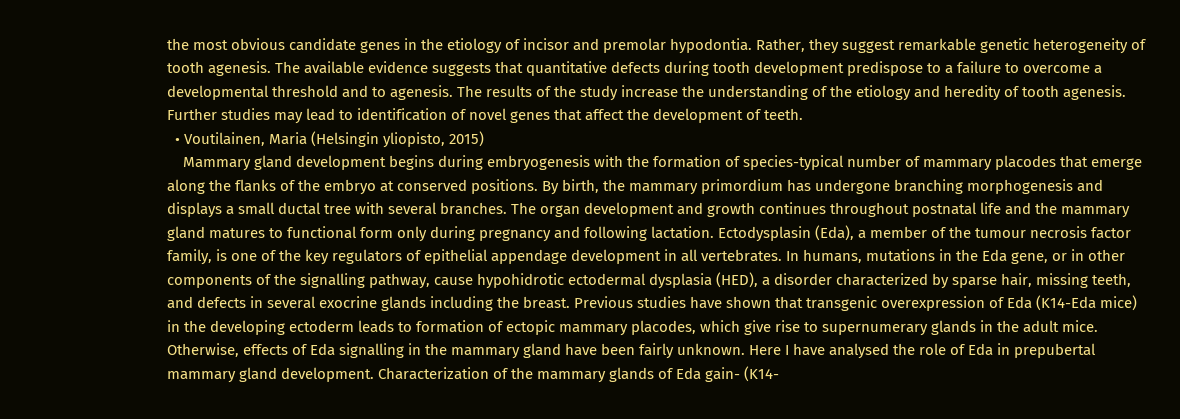the most obvious candidate genes in the etiology of incisor and premolar hypodontia. Rather, they suggest remarkable genetic heterogeneity of tooth agenesis. The available evidence suggests that quantitative defects during tooth development predispose to a failure to overcome a developmental threshold and to agenesis. The results of the study increase the understanding of the etiology and heredity of tooth agenesis. Further studies may lead to identification of novel genes that affect the development of teeth.
  • Voutilainen, Maria (Helsingin yliopisto, 2015)
    Mammary gland development begins during embryogenesis with the formation of species-typical number of mammary placodes that emerge along the flanks of the embryo at conserved positions. By birth, the mammary primordium has undergone branching morphogenesis and displays a small ductal tree with several branches. The organ development and growth continues throughout postnatal life and the mammary gland matures to functional form only during pregnancy and following lactation. Ectodysplasin (Eda), a member of the tumour necrosis factor family, is one of the key regulators of epithelial appendage development in all vertebrates. In humans, mutations in the Eda gene, or in other components of the signalling pathway, cause hypohidrotic ectodermal dysplasia (HED), a disorder characterized by sparse hair, missing teeth, and defects in several exocrine glands including the breast. Previous studies have shown that transgenic overexpression of Eda (K14-Eda mice) in the developing ectoderm leads to formation of ectopic mammary placodes, which give rise to supernumerary glands in the adult mice. Otherwise, effects of Eda signalling in the mammary gland have been fairly unknown. Here I have analysed the role of Eda in prepubertal mammary gland development. Characterization of the mammary glands of Eda gain- (K14-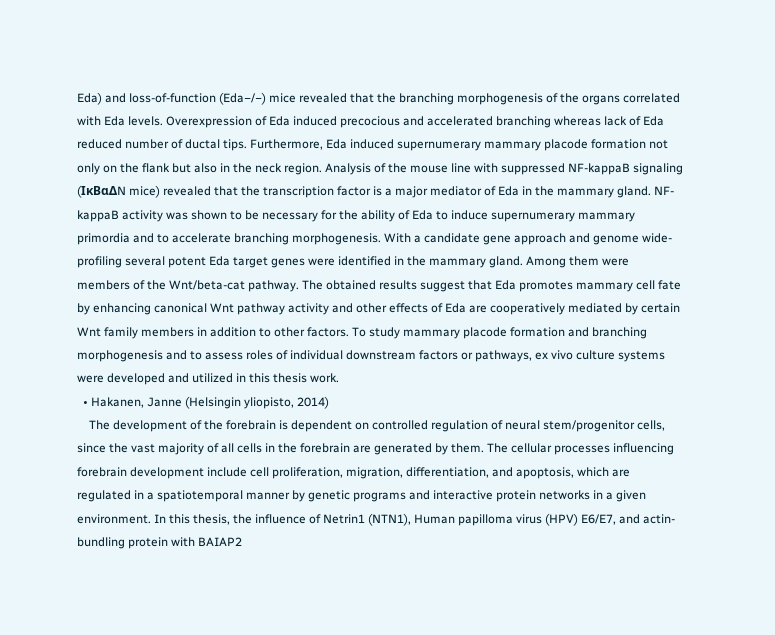Eda) and loss-of-function (Eda−/−) mice revealed that the branching morphogenesis of the organs correlated with Eda levels. Overexpression of Eda induced precocious and accelerated branching whereas lack of Eda reduced number of ductal tips. Furthermore, Eda induced supernumerary mammary placode formation not only on the flank but also in the neck region. Analysis of the mouse line with suppressed NF-kappaB signaling (IκBαΔN mice) revealed that the transcription factor is a major mediator of Eda in the mammary gland. NF-kappaB activity was shown to be necessary for the ability of Eda to induce supernumerary mammary primordia and to accelerate branching morphogenesis. With a candidate gene approach and genome wide-profiling several potent Eda target genes were identified in the mammary gland. Among them were members of the Wnt/beta-cat pathway. The obtained results suggest that Eda promotes mammary cell fate by enhancing canonical Wnt pathway activity and other effects of Eda are cooperatively mediated by certain Wnt family members in addition to other factors. To study mammary placode formation and branching morphogenesis and to assess roles of individual downstream factors or pathways, ex vivo culture systems were developed and utilized in this thesis work.
  • Hakanen, Janne (Helsingin yliopisto, 2014)
    The development of the forebrain is dependent on controlled regulation of neural stem/progenitor cells, since the vast majority of all cells in the forebrain are generated by them. The cellular processes influencing forebrain development include cell proliferation, migration, differentiation, and apoptosis, which are regulated in a spatiotemporal manner by genetic programs and interactive protein networks in a given environment. In this thesis, the influence of Netrin1 (NTN1), Human papilloma virus (HPV) E6/E7, and actin-bundling protein with BAIAP2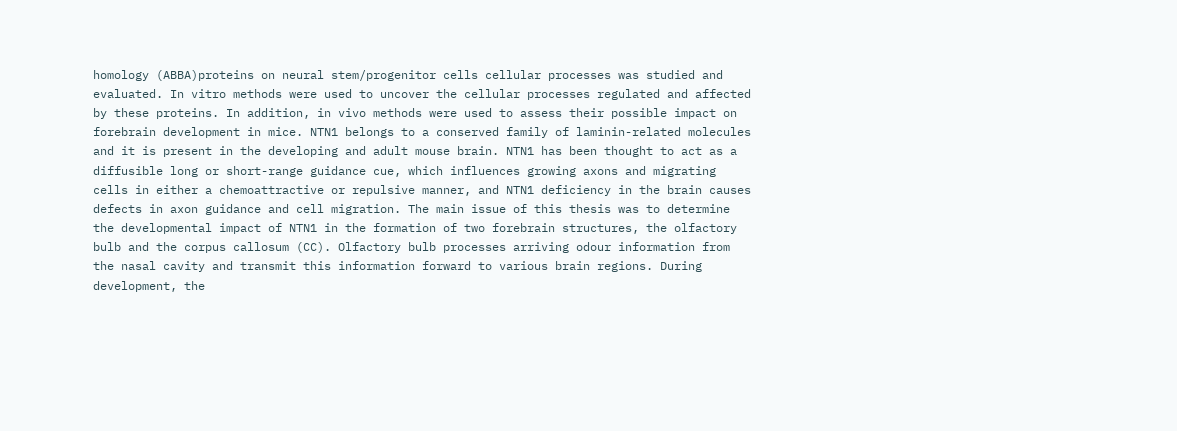homology (ABBA)proteins on neural stem/progenitor cells cellular processes was studied and evaluated. In vitro methods were used to uncover the cellular processes regulated and affected by these proteins. In addition, in vivo methods were used to assess their possible impact on forebrain development in mice. NTN1 belongs to a conserved family of laminin-related molecules and it is present in the developing and adult mouse brain. NTN1 has been thought to act as a diffusible long or short-range guidance cue, which influences growing axons and migrating cells in either a chemoattractive or repulsive manner, and NTN1 deficiency in the brain causes defects in axon guidance and cell migration. The main issue of this thesis was to determine the developmental impact of NTN1 in the formation of two forebrain structures, the olfactory bulb and the corpus callosum (CC). Olfactory bulb processes arriving odour information from the nasal cavity and transmit this information forward to various brain regions. During development, the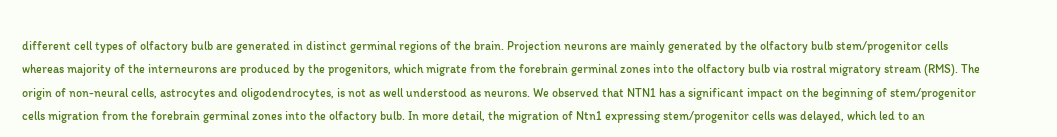different cell types of olfactory bulb are generated in distinct germinal regions of the brain. Projection neurons are mainly generated by the olfactory bulb stem/progenitor cells whereas majority of the interneurons are produced by the progenitors, which migrate from the forebrain germinal zones into the olfactory bulb via rostral migratory stream (RMS). The origin of non-neural cells, astrocytes and oligodendrocytes, is not as well understood as neurons. We observed that NTN1 has a significant impact on the beginning of stem/progenitor cells migration from the forebrain germinal zones into the olfactory bulb. In more detail, the migration of Ntn1 expressing stem/progenitor cells was delayed, which led to an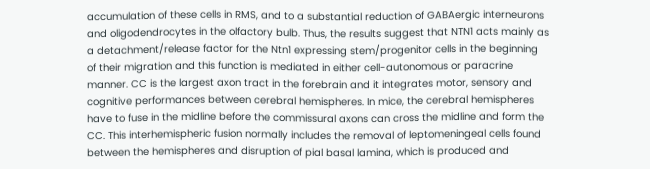accumulation of these cells in RMS, and to a substantial reduction of GABAergic interneurons and oligodendrocytes in the olfactory bulb. Thus, the results suggest that NTN1 acts mainly as a detachment/release factor for the Ntn1 expressing stem/progenitor cells in the beginning of their migration and this function is mediated in either cell-autonomous or paracrine manner. CC is the largest axon tract in the forebrain and it integrates motor, sensory and cognitive performances between cerebral hemispheres. In mice, the cerebral hemispheres have to fuse in the midline before the commissural axons can cross the midline and form the CC. This interhemispheric fusion normally includes the removal of leptomeningeal cells found between the hemispheres and disruption of pial basal lamina, which is produced and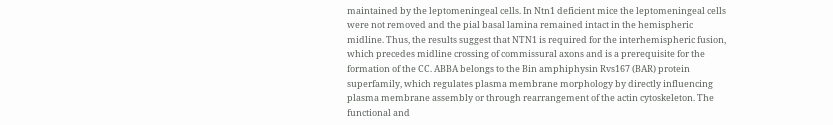maintained by the leptomeningeal cells. In Ntn1 deficient mice the leptomeningeal cells were not removed and the pial basal lamina remained intact in the hemispheric midline. Thus, the results suggest that NTN1 is required for the interhemispheric fusion, which precedes midline crossing of commissural axons and is a prerequisite for the formation of the CC. ABBA belongs to the Bin amphiphysin Rvs167 (BAR) protein superfamily, which regulates plasma membrane morphology by directly influencing plasma membrane assembly or through rearrangement of the actin cytoskeleton. The functional and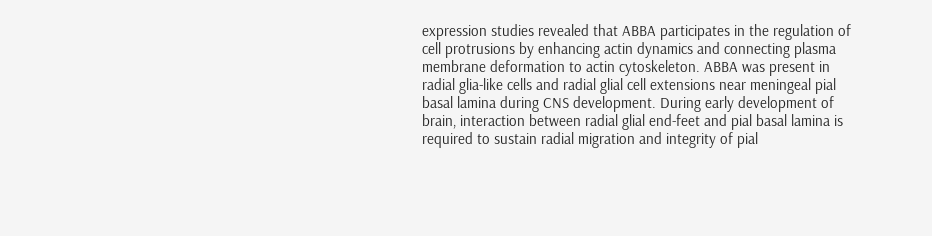expression studies revealed that ABBA participates in the regulation of cell protrusions by enhancing actin dynamics and connecting plasma membrane deformation to actin cytoskeleton. ABBA was present in radial glia-like cells and radial glial cell extensions near meningeal pial basal lamina during CNS development. During early development of brain, interaction between radial glial end-feet and pial basal lamina is required to sustain radial migration and integrity of pial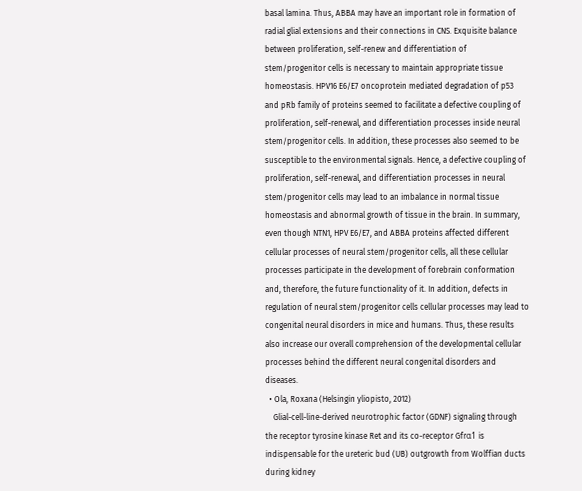basal lamina. Thus, ABBA may have an important role in formation of radial glial extensions and their connections in CNS. Exquisite balance between proliferation, self-renew and differentiation of stem/progenitor cells is necessary to maintain appropriate tissue homeostasis. HPV16 E6/E7 oncoprotein mediated degradation of p53 and pRb family of proteins seemed to facilitate a defective coupling of proliferation, self-renewal, and differentiation processes inside neural stem/progenitor cells. In addition, these processes also seemed to be susceptible to the environmental signals. Hence, a defective coupling of proliferation, self-renewal, and differentiation processes in neural stem/progenitor cells may lead to an imbalance in normal tissue homeostasis and abnormal growth of tissue in the brain. In summary, even though NTN1, HPV E6/E7, and ABBA proteins affected different cellular processes of neural stem/progenitor cells, all these cellular processes participate in the development of forebrain conformation and, therefore, the future functionality of it. In addition, defects in regulation of neural stem/progenitor cells cellular processes may lead to congenital neural disorders in mice and humans. Thus, these results also increase our overall comprehension of the developmental cellular processes behind the different neural congenital disorders and diseases.
  • Ola, Roxana (Helsingin yliopisto, 2012)
    Glial-cell-line-derived neurotrophic factor (GDNF) signaling through the receptor tyrosine kinase Ret and its co-receptor Gfrα1 is indispensable for the ureteric bud (UB) outgrowth from Wolffian ducts during kidney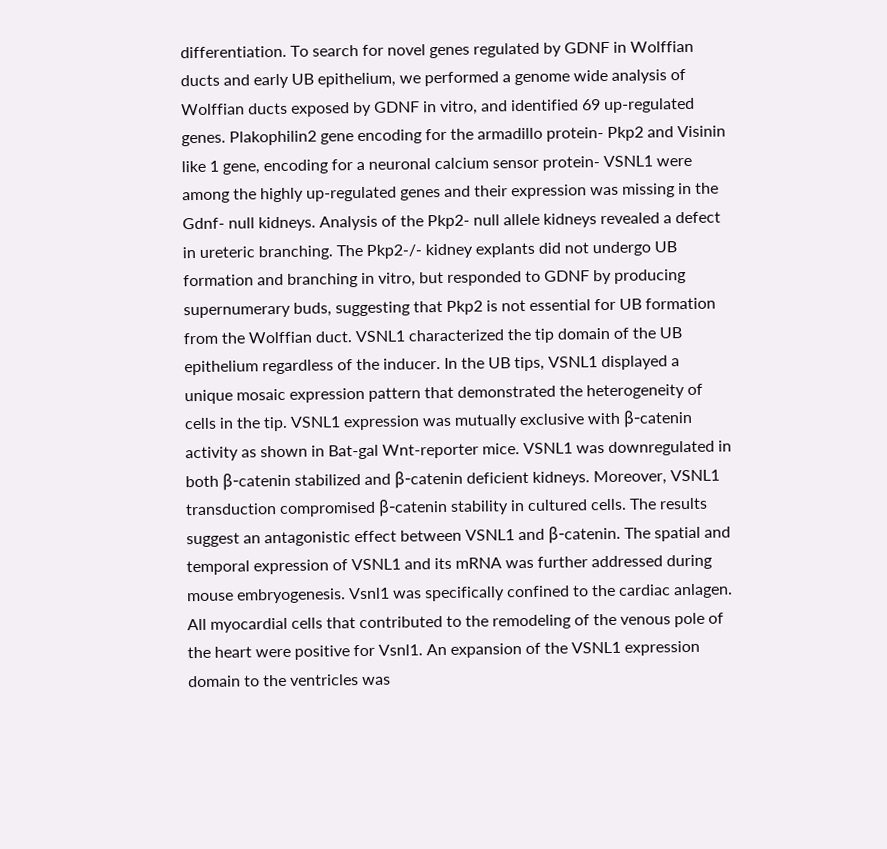differentiation. To search for novel genes regulated by GDNF in Wolffian ducts and early UB epithelium, we performed a genome wide analysis of Wolffian ducts exposed by GDNF in vitro, and identified 69 up-regulated genes. Plakophilin2 gene encoding for the armadillo protein- Pkp2 and Visinin like 1 gene, encoding for a neuronal calcium sensor protein- VSNL1 were among the highly up-regulated genes and their expression was missing in the Gdnf- null kidneys. Analysis of the Pkp2- null allele kidneys revealed a defect in ureteric branching. The Pkp2-/- kidney explants did not undergo UB formation and branching in vitro, but responded to GDNF by producing supernumerary buds, suggesting that Pkp2 is not essential for UB formation from the Wolffian duct. VSNL1 characterized the tip domain of the UB epithelium regardless of the inducer. In the UB tips, VSNL1 displayed a unique mosaic expression pattern that demonstrated the heterogeneity of cells in the tip. VSNL1 expression was mutually exclusive with β-catenin activity as shown in Bat-gal Wnt-reporter mice. VSNL1 was downregulated in both β-catenin stabilized and β-catenin deficient kidneys. Moreover, VSNL1 transduction compromised β-catenin stability in cultured cells. The results suggest an antagonistic effect between VSNL1 and β-catenin. The spatial and temporal expression of VSNL1 and its mRNA was further addressed during mouse embryogenesis. Vsnl1 was specifically confined to the cardiac anlagen. All myocardial cells that contributed to the remodeling of the venous pole of the heart were positive for Vsnl1. An expansion of the VSNL1 expression domain to the ventricles was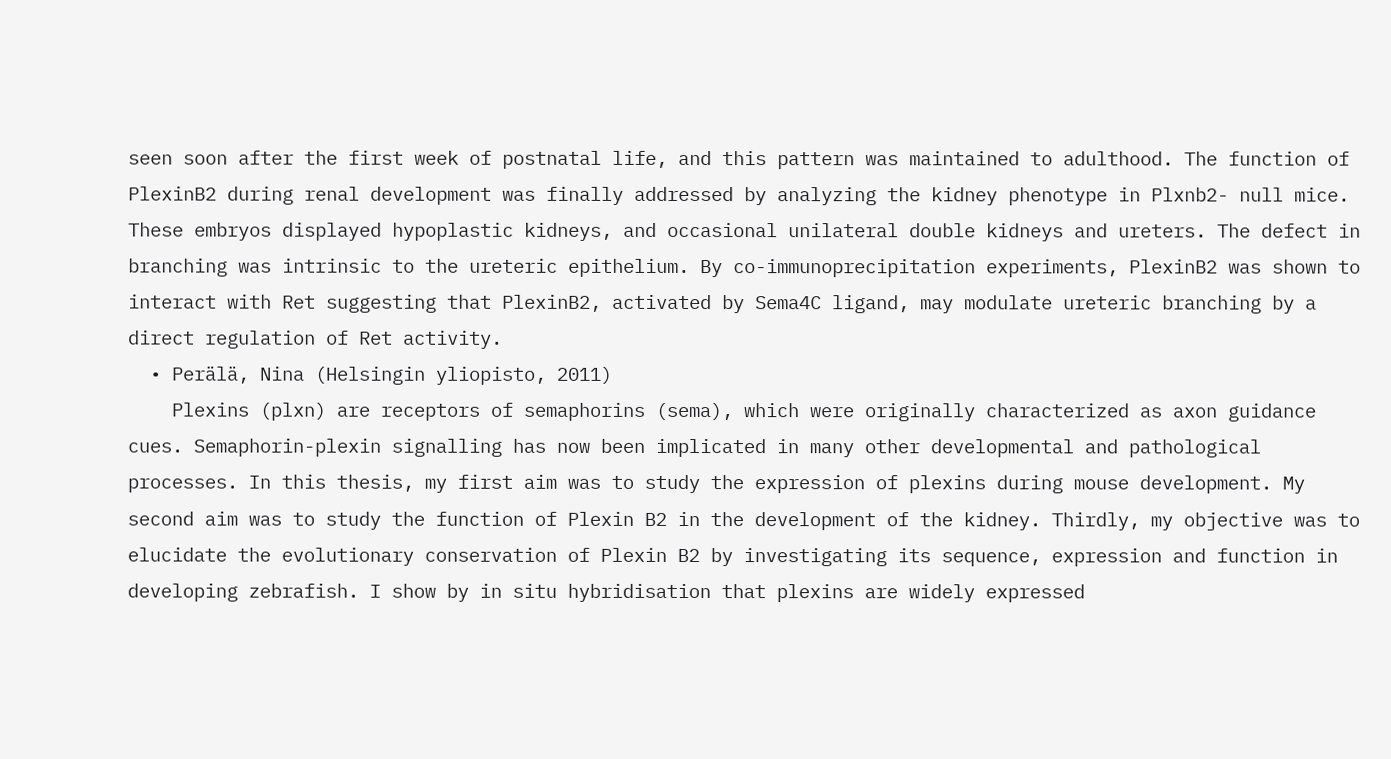seen soon after the first week of postnatal life, and this pattern was maintained to adulthood. The function of PlexinB2 during renal development was finally addressed by analyzing the kidney phenotype in Plxnb2- null mice. These embryos displayed hypoplastic kidneys, and occasional unilateral double kidneys and ureters. The defect in branching was intrinsic to the ureteric epithelium. By co-immunoprecipitation experiments, PlexinB2 was shown to interact with Ret suggesting that PlexinB2, activated by Sema4C ligand, may modulate ureteric branching by a direct regulation of Ret activity.
  • Perälä, Nina (Helsingin yliopisto, 2011)
    Plexins (plxn) are receptors of semaphorins (sema), which were originally characterized as axon guidance cues. Semaphorin-plexin signalling has now been implicated in many other developmental and pathological processes. In this thesis, my first aim was to study the expression of plexins during mouse development. My second aim was to study the function of Plexin B2 in the development of the kidney. Thirdly, my objective was to elucidate the evolutionary conservation of Plexin B2 by investigating its sequence, expression and function in developing zebrafish. I show by in situ hybridisation that plexins are widely expressed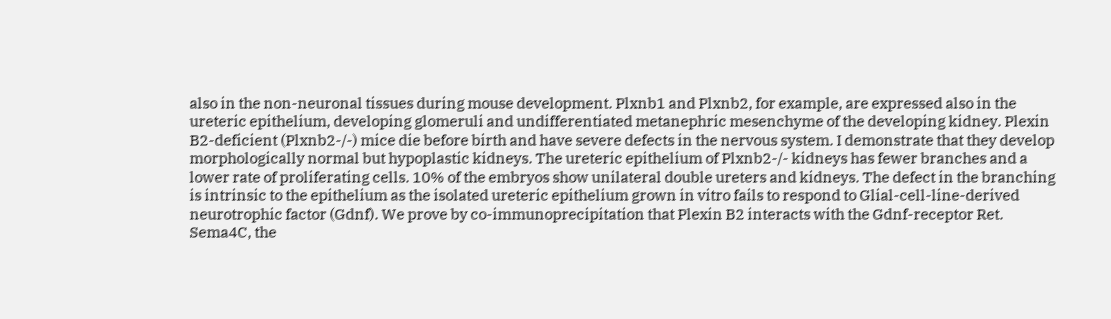also in the non-neuronal tissues during mouse development. Plxnb1 and Plxnb2, for example, are expressed also in the ureteric epithelium, developing glomeruli and undifferentiated metanephric mesenchyme of the developing kidney. Plexin B2-deficient (Plxnb2-/-) mice die before birth and have severe defects in the nervous system. I demonstrate that they develop morphologically normal but hypoplastic kidneys. The ureteric epithelium of Plxnb2-/- kidneys has fewer branches and a lower rate of proliferating cells. 10% of the embryos show unilateral double ureters and kidneys. The defect in the branching is intrinsic to the epithelium as the isolated ureteric epithelium grown in vitro fails to respond to Glial-cell-line-derived neurotrophic factor (Gdnf). We prove by co-immunoprecipitation that Plexin B2 interacts with the Gdnf-receptor Ret. Sema4C, the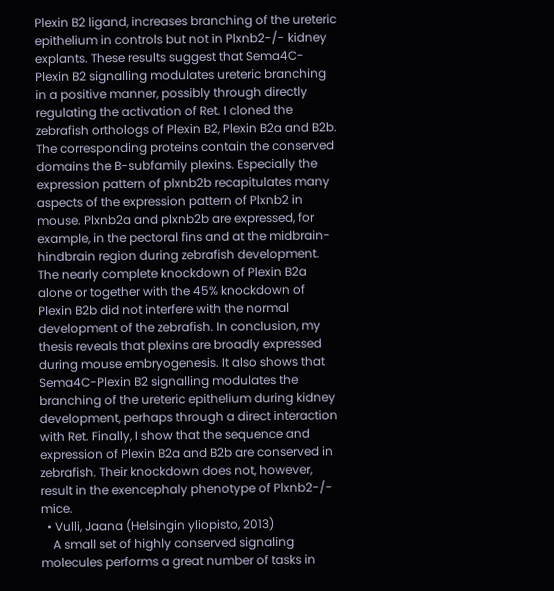Plexin B2 ligand, increases branching of the ureteric epithelium in controls but not in Plxnb2-/- kidney explants. These results suggest that Sema4C-Plexin B2 signalling modulates ureteric branching in a positive manner, possibly through directly regulating the activation of Ret. I cloned the zebrafish orthologs of Plexin B2, Plexin B2a and B2b. The corresponding proteins contain the conserved domains the B-subfamily plexins. Especially the expression pattern of plxnb2b recapitulates many aspects of the expression pattern of Plxnb2 in mouse. Plxnb2a and plxnb2b are expressed, for example, in the pectoral fins and at the midbrain-hindbrain region during zebrafish development. The nearly complete knockdown of Plexin B2a alone or together with the 45% knockdown of Plexin B2b did not interfere with the normal development of the zebrafish. In conclusion, my thesis reveals that plexins are broadly expressed during mouse embryogenesis. It also shows that Sema4C-Plexin B2 signalling modulates the branching of the ureteric epithelium during kidney development, perhaps through a direct interaction with Ret. Finally, I show that the sequence and expression of Plexin B2a and B2b are conserved in zebrafish. Their knockdown does not, however, result in the exencephaly phenotype of Plxnb2-/- mice.
  • Vulli, Jaana (Helsingin yliopisto, 2013)
    A small set of highly conserved signaling molecules performs a great number of tasks in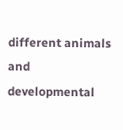different animals and developmental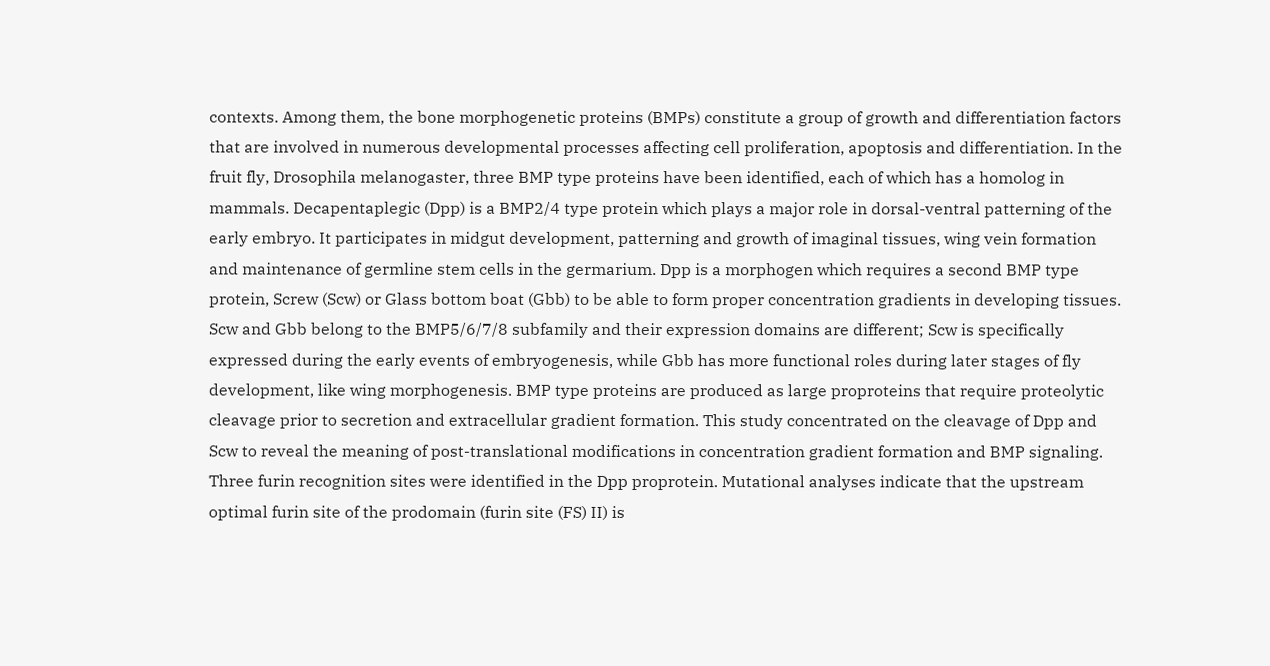contexts. Among them, the bone morphogenetic proteins (BMPs) constitute a group of growth and differentiation factors that are involved in numerous developmental processes affecting cell proliferation, apoptosis and differentiation. In the fruit fly, Drosophila melanogaster, three BMP type proteins have been identified, each of which has a homolog in mammals. Decapentaplegic (Dpp) is a BMP2/4 type protein which plays a major role in dorsal-ventral patterning of the early embryo. It participates in midgut development, patterning and growth of imaginal tissues, wing vein formation and maintenance of germline stem cells in the germarium. Dpp is a morphogen which requires a second BMP type protein, Screw (Scw) or Glass bottom boat (Gbb) to be able to form proper concentration gradients in developing tissues. Scw and Gbb belong to the BMP5/6/7/8 subfamily and their expression domains are different; Scw is specifically expressed during the early events of embryogenesis, while Gbb has more functional roles during later stages of fly development, like wing morphogenesis. BMP type proteins are produced as large proproteins that require proteolytic cleavage prior to secretion and extracellular gradient formation. This study concentrated on the cleavage of Dpp and Scw to reveal the meaning of post-translational modifications in concentration gradient formation and BMP signaling. Three furin recognition sites were identified in the Dpp proprotein. Mutational analyses indicate that the upstream optimal furin site of the prodomain (furin site (FS) II) is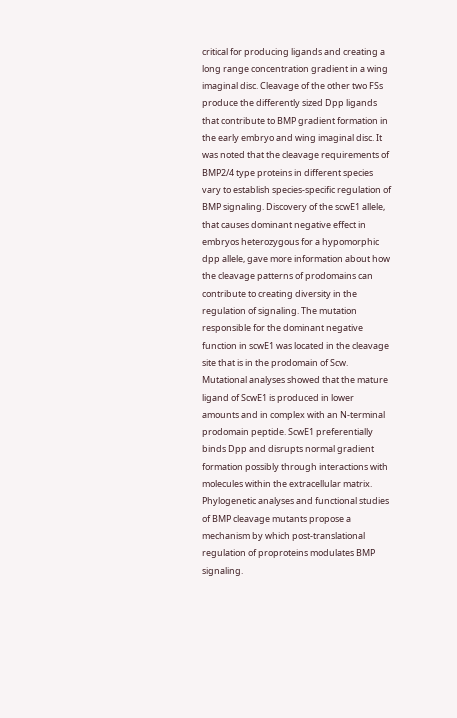critical for producing ligands and creating a long range concentration gradient in a wing imaginal disc. Cleavage of the other two FSs produce the differently sized Dpp ligands that contribute to BMP gradient formation in the early embryo and wing imaginal disc. It was noted that the cleavage requirements of BMP2/4 type proteins in different species vary to establish species-specific regulation of BMP signaling. Discovery of the scwE1 allele, that causes dominant negative effect in embryos heterozygous for a hypomorphic dpp allele, gave more information about how the cleavage patterns of prodomains can contribute to creating diversity in the regulation of signaling. The mutation responsible for the dominant negative function in scwE1 was located in the cleavage site that is in the prodomain of Scw. Mutational analyses showed that the mature ligand of ScwE1 is produced in lower amounts and in complex with an N-terminal prodomain peptide. ScwE1 preferentially binds Dpp and disrupts normal gradient formation possibly through interactions with molecules within the extracellular matrix. Phylogenetic analyses and functional studies of BMP cleavage mutants propose a mechanism by which post-translational regulation of proproteins modulates BMP signaling.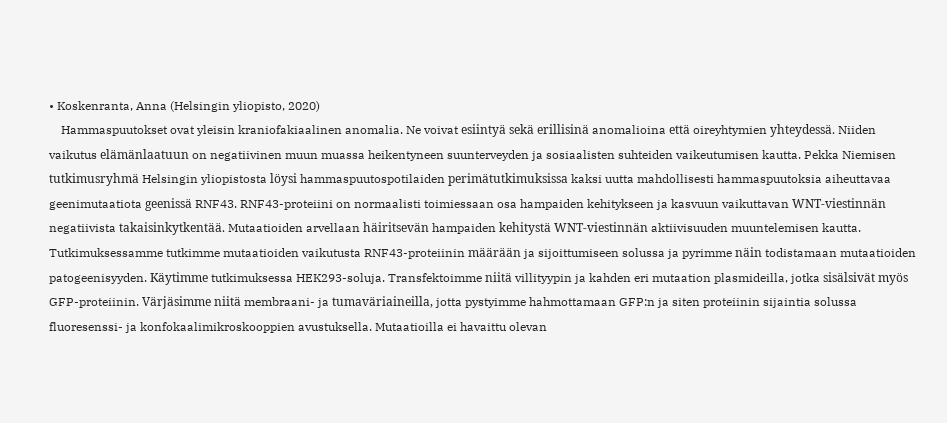• Koskenranta, Anna (Helsingin yliopisto, 2020)
    Hammaspuutokset ovat yleisin kraniofakiaalinen anomalia. Ne voivat esiintyä sekä erillisinä anomalioina että oireyhtymien yhteydessä. Niiden vaikutus elämänlaatuun on negatiivinen muun muassa heikentyneen suunterveyden ja sosiaalisten suhteiden vaikeutumisen kautta. Pekka Niemisen tutkimusryhmä Helsingin yliopistosta löysi hammaspuutospotilaiden perimätutkimuksissa kaksi uutta mahdollisesti hammaspuutoksia aiheuttavaa geenimutaatiota geenissä RNF43. RNF43-proteiini on normaalisti toimiessaan osa hampaiden kehitykseen ja kasvuun vaikuttavan WNT-viestinnän negatiivista takaisinkytkentää. Mutaatioiden arvellaan häiritsevän hampaiden kehitystä WNT-viestinnän aktiivisuuden muuntelemisen kautta. Tutkimuksessamme tutkimme mutaatioiden vaikutusta RNF43-proteiinin määrään ja sijoittumiseen solussa ja pyrimme näin todistamaan mutaatioiden patogeenisyyden. Käytimme tutkimuksessa HEK293-soluja. Transfektoimme niitä villityypin ja kahden eri mutaation plasmideilla, jotka sisälsivät myös GFP-proteiinin. Värjäsimme niitä membraani- ja tumaväriaineilla, jotta pystyimme hahmottamaan GFP:n ja siten proteiinin sijaintia solussa fluoresenssi- ja konfokaalimikroskooppien avustuksella. Mutaatioilla ei havaittu olevan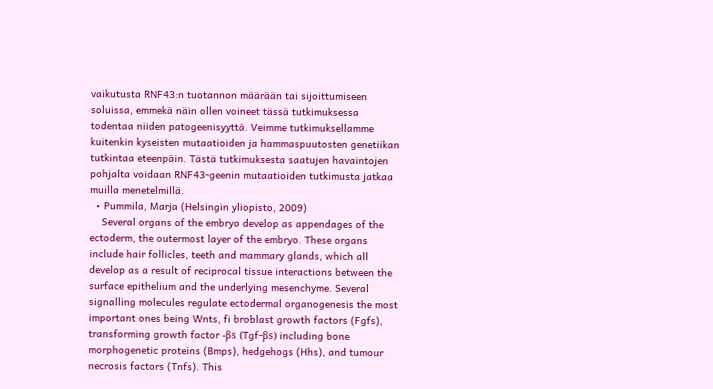vaikutusta RNF43:n tuotannon määrään tai sijoittumiseen soluissa, emmekä näin ollen voineet tässä tutkimuksessa todentaa niiden patogeenisyyttä. Veimme tutkimuksellamme kuitenkin kyseisten mutaatioiden ja hammaspuutosten genetiikan tutkintaa eteenpäin. Tästä tutkimuksesta saatujen havaintojen pohjalta voidaan RNF43-geenin mutaatioiden tutkimusta jatkaa muilla menetelmillä.
  • Pummila, Marja (Helsingin yliopisto, 2009)
    Several organs of the embryo develop as appendages of the ectoderm, the outermost layer of the embryo. These organs include hair follicles, teeth and mammary glands, which all develop as a result of reciprocal tissue interactions between the surface epithelium and the underlying mesenchyme. Several signalling molecules regulate ectodermal organogenesis the most important ones being Wnts, fi broblast growth factors (Fgfs), transforming growth factor -βs (Tgf-βs) including bone morphogenetic proteins (Bmps), hedgehogs (Hhs), and tumour necrosis factors (Tnfs). This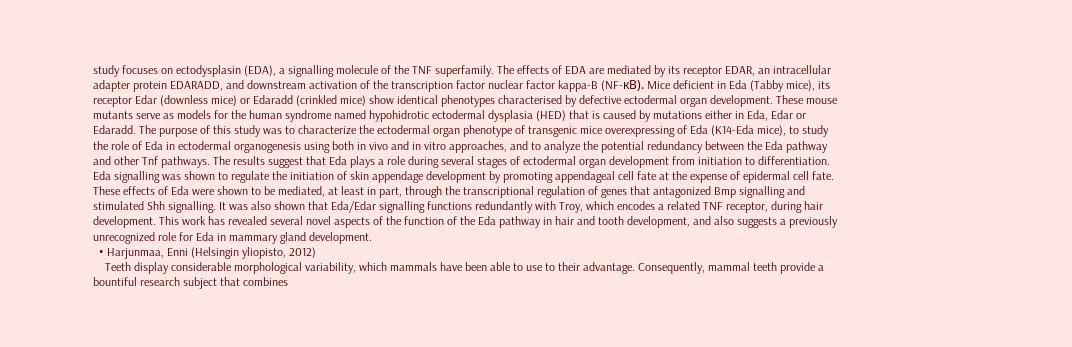study focuses on ectodysplasin (EDA), a signalling molecule of the TNF superfamily. The effects of EDA are mediated by its receptor EDAR, an intracellular adapter protein EDARADD, and downstream activation of the transcription factor nuclear factor kappa-B (NF-кB). Mice deficient in Eda (Tabby mice), its receptor Edar (downless mice) or Edaradd (crinkled mice) show identical phenotypes characterised by defective ectodermal organ development. These mouse mutants serve as models for the human syndrome named hypohidrotic ectodermal dysplasia (HED) that is caused by mutations either in Eda, Edar or Edaradd. The purpose of this study was to characterize the ectodermal organ phenotype of transgenic mice overexpressing of Eda (K14-Eda mice), to study the role of Eda in ectodermal organogenesis using both in vivo and in vitro approaches, and to analyze the potential redundancy between the Eda pathway and other Tnf pathways. The results suggest that Eda plays a role during several stages of ectodermal organ development from initiation to differentiation. Eda signalling was shown to regulate the initiation of skin appendage development by promoting appendageal cell fate at the expense of epidermal cell fate. These effects of Eda were shown to be mediated, at least in part, through the transcriptional regulation of genes that antagonized Bmp signalling and stimulated Shh signalling. It was also shown that Eda/Edar signalling functions redundantly with Troy, which encodes a related TNF receptor, during hair development. This work has revealed several novel aspects of the function of the Eda pathway in hair and tooth development, and also suggests a previously unrecognized role for Eda in mammary gland development.
  • Harjunmaa, Enni (Helsingin yliopisto, 2012)
    Teeth display considerable morphological variability, which mammals have been able to use to their advantage. Consequently, mammal teeth provide a bountiful research subject that combines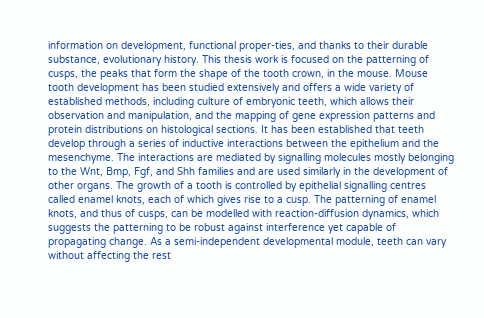information on development, functional proper-ties, and thanks to their durable substance, evolutionary history. This thesis work is focused on the patterning of cusps, the peaks that form the shape of the tooth crown, in the mouse. Mouse tooth development has been studied extensively and offers a wide variety of established methods, including culture of embryonic teeth, which allows their observation and manipulation, and the mapping of gene expression patterns and protein distributions on histological sections. It has been established that teeth develop through a series of inductive interactions between the epithelium and the mesenchyme. The interactions are mediated by signalling molecules mostly belonging to the Wnt, Bmp, Fgf, and Shh families and are used similarly in the development of other organs. The growth of a tooth is controlled by epithelial signalling centres called enamel knots, each of which gives rise to a cusp. The patterning of enamel knots, and thus of cusps, can be modelled with reaction-diffusion dynamics, which suggests the patterning to be robust against interference yet capable of propagating change. As a semi-independent developmental module, teeth can vary without affecting the rest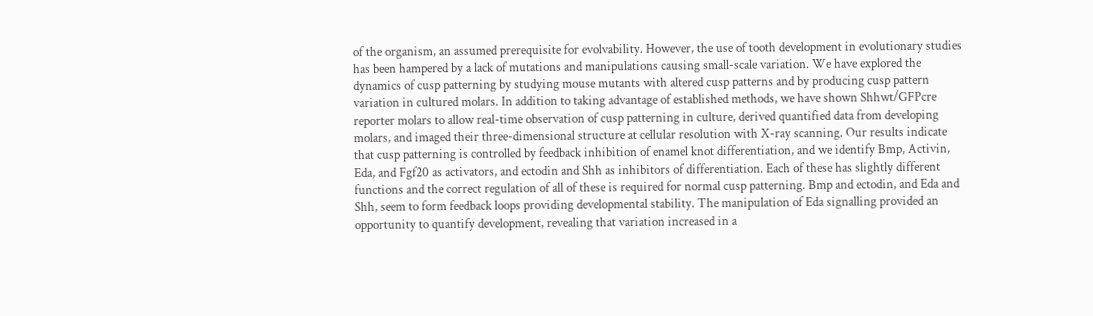of the organism, an assumed prerequisite for evolvability. However, the use of tooth development in evolutionary studies has been hampered by a lack of mutations and manipulations causing small-scale variation. We have explored the dynamics of cusp patterning by studying mouse mutants with altered cusp patterns and by producing cusp pattern variation in cultured molars. In addition to taking advantage of established methods, we have shown Shhwt/GFPcre reporter molars to allow real-time observation of cusp patterning in culture, derived quantified data from developing molars, and imaged their three-dimensional structure at cellular resolution with X-ray scanning. Our results indicate that cusp patterning is controlled by feedback inhibition of enamel knot differentiation, and we identify Bmp, Activin, Eda, and Fgf20 as activators, and ectodin and Shh as inhibitors of differentiation. Each of these has slightly different functions and the correct regulation of all of these is required for normal cusp patterning. Bmp and ectodin, and Eda and Shh, seem to form feedback loops providing developmental stability. The manipulation of Eda signalling provided an opportunity to quantify development, revealing that variation increased in a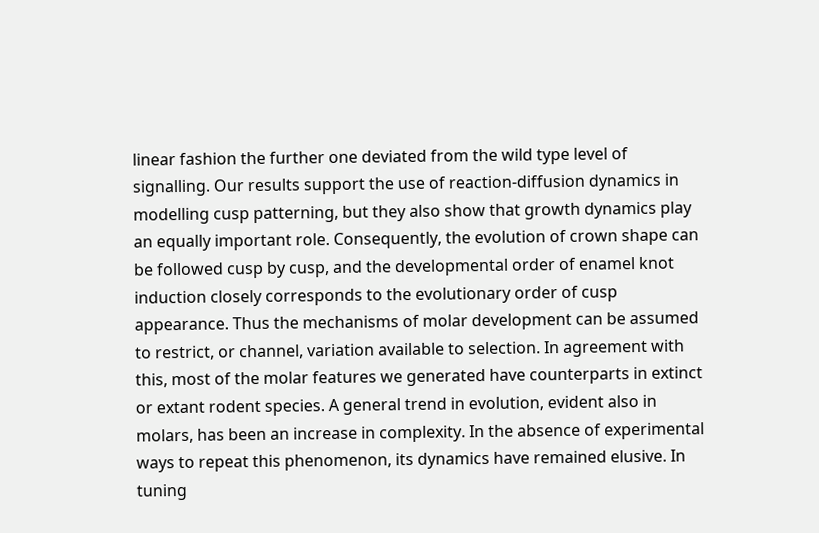linear fashion the further one deviated from the wild type level of signalling. Our results support the use of reaction-diffusion dynamics in modelling cusp patterning, but they also show that growth dynamics play an equally important role. Consequently, the evolution of crown shape can be followed cusp by cusp, and the developmental order of enamel knot induction closely corresponds to the evolutionary order of cusp appearance. Thus the mechanisms of molar development can be assumed to restrict, or channel, variation available to selection. In agreement with this, most of the molar features we generated have counterparts in extinct or extant rodent species. A general trend in evolution, evident also in molars, has been an increase in complexity. In the absence of experimental ways to repeat this phenomenon, its dynamics have remained elusive. In tuning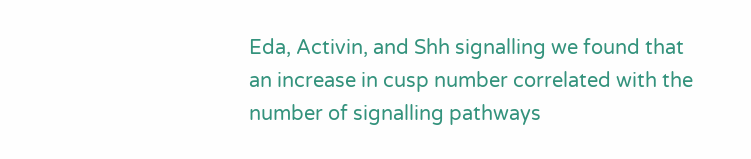Eda, Activin, and Shh signalling we found that an increase in cusp number correlated with the number of signalling pathways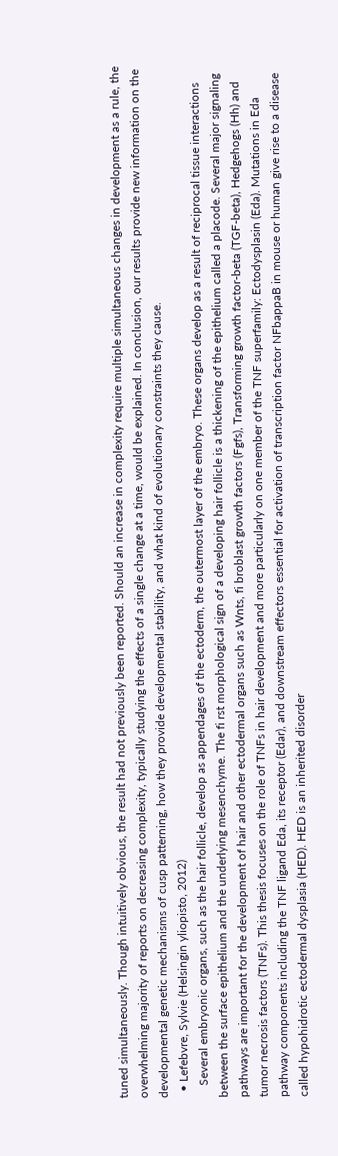tuned simultaneously. Though intuitively obvious, the result had not previously been reported. Should an increase in complexity require multiple simultaneous changes in development as a rule, the overwhelming majority of reports on decreasing complexity, typically studying the effects of a single change at a time, would be explained. In conclusion, our results provide new information on the developmental genetic mechanisms of cusp patterning, how they provide developmental stability, and what kind of evolutionary constraints they cause.
  • Lefebvre, Sylvie (Helsingin yliopisto, 2012)
    Several embryonic organs, such as the hair follicle, develop as appendages of the ectoderm, the outermost layer of the embryo. These organs develop as a result of reciprocal tissue interactions between the surface epithelium and the underlying mesenchyme. The fi rst morphological sign of a developing hair follicle is a thickening of the epithelium called a placode. Several major signaling pathways are important for the development of hair and other ectodermal organs such as Wnts, fi broblast growth factors (Fgfs), Transforming growth factor-beta (TGF-beta), Hedgehogs (Hh) and tumor necrosis factors (TNFs). This thesis focuses on the role of TNFs in hair development and more particularly on one member of the TNF superfamily: Ectodysplasin (Eda). Mutations in Eda pathway components including the TNF ligand Eda, its receptor (Edar), and downstream effectors essential for activation of transcription factor NFbappaB in mouse or human give rise to a disease called hypohidrotic ectodermal dysplasia (HED). HED is an inherited disorder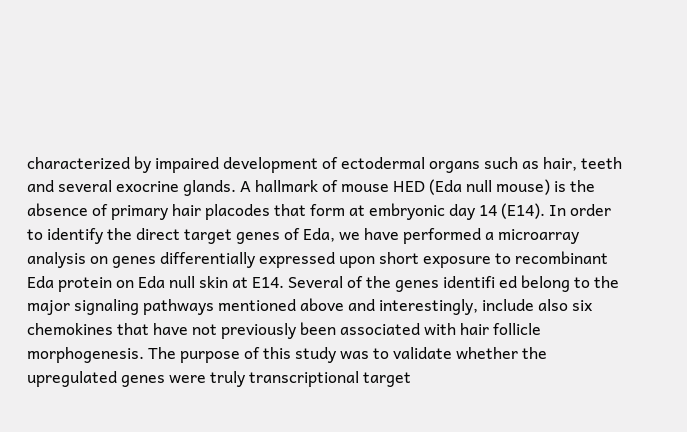characterized by impaired development of ectodermal organs such as hair, teeth and several exocrine glands. A hallmark of mouse HED (Eda null mouse) is the absence of primary hair placodes that form at embryonic day 14 (E14). In order to identify the direct target genes of Eda, we have performed a microarray analysis on genes differentially expressed upon short exposure to recombinant Eda protein on Eda null skin at E14. Several of the genes identifi ed belong to the major signaling pathways mentioned above and interestingly, include also six chemokines that have not previously been associated with hair follicle morphogenesis. The purpose of this study was to validate whether the upregulated genes were truly transcriptional target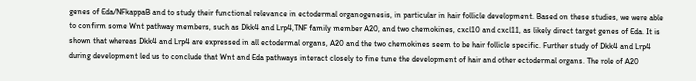genes of Eda/NFkappaB and to study their functional relevance in ectodermal organogenesis, in particular in hair follicle development. Based on these studies, we were able to confirm some Wnt pathway members, such as Dkk4 and Lrp4,TNF family member A20, and two chemokines, cxcl10 and cxcl11, as likely direct target genes of Eda. It is shown that whereas Dkk4 and Lrp4 are expressed in all ectodermal organs, A20 and the two chemokines seem to be hair follicle specific. Further study of Dkk4 and Lrp4 during development led us to conclude that Wnt and Eda pathways interact closely to fine tune the development of hair and other ectodermal organs. The role of A20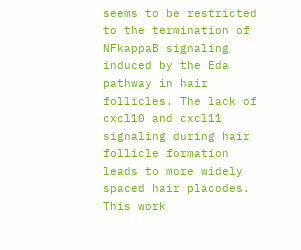seems to be restricted to the termination of NFkappaB signaling induced by the Eda pathway in hair follicles. The lack of cxcl10 and cxcl11 signaling during hair follicle formation leads to more widely spaced hair placodes. This work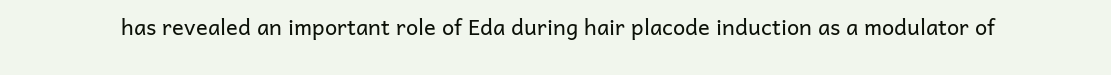has revealed an important role of Eda during hair placode induction as a modulator of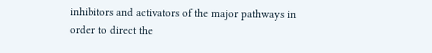inhibitors and activators of the major pathways in order to direct the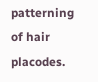patterning of hair placodes.